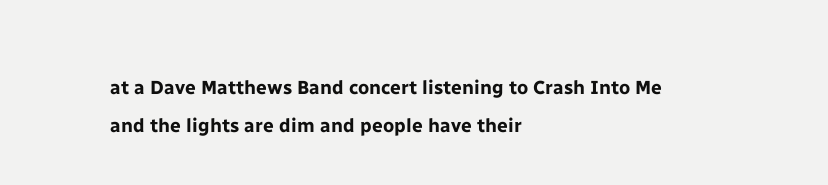at a Dave Matthews Band concert listening to Crash Into Me and the lights are dim and people have their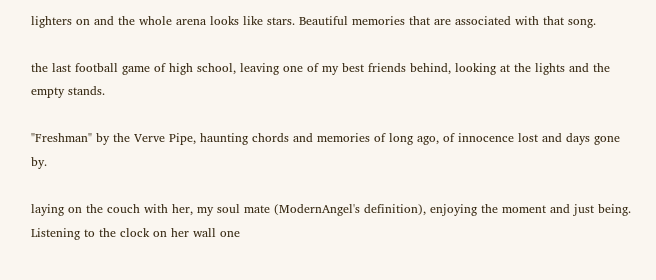lighters on and the whole arena looks like stars. Beautiful memories that are associated with that song.

the last football game of high school, leaving one of my best friends behind, looking at the lights and the empty stands.

"Freshman" by the Verve Pipe, haunting chords and memories of long ago, of innocence lost and days gone by.

laying on the couch with her, my soul mate (ModernAngel's definition), enjoying the moment and just being. Listening to the clock on her wall one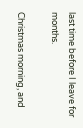last time before I leave for months.

Christmas morning, and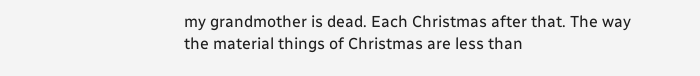my grandmother is dead. Each Christmas after that. The way the material things of Christmas are less than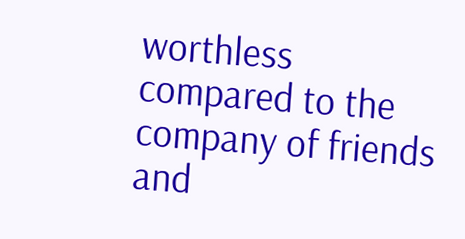worthless compared to the company of friends and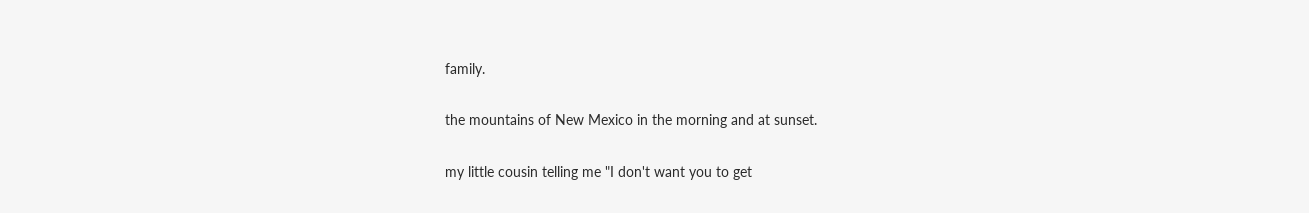family.

the mountains of New Mexico in the morning and at sunset.

my little cousin telling me "I don't want you to get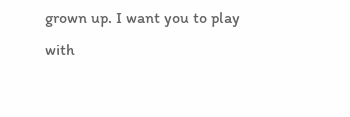grown up. I want you to play with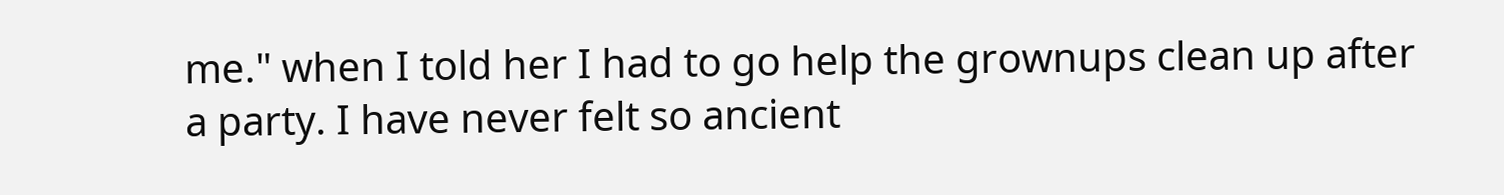me." when I told her I had to go help the grownups clean up after a party. I have never felt so ancient